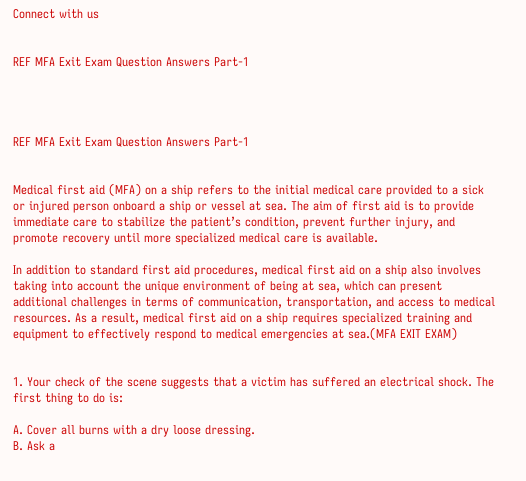Connect with us


REF MFA Exit Exam Question Answers Part-1




REF MFA Exit Exam Question Answers Part-1


Medical first aid (MFA) on a ship refers to the initial medical care provided to a sick or injured person onboard a ship or vessel at sea. The aim of first aid is to provide immediate care to stabilize the patient’s condition, prevent further injury, and promote recovery until more specialized medical care is available.

In addition to standard first aid procedures, medical first aid on a ship also involves taking into account the unique environment of being at sea, which can present additional challenges in terms of communication, transportation, and access to medical resources. As a result, medical first aid on a ship requires specialized training and equipment to effectively respond to medical emergencies at sea.(MFA EXIT EXAM)


1. Your check of the scene suggests that a victim has suffered an electrical shock. The first thing to do is:

A. Cover all burns with a dry loose dressing.
B. Ask a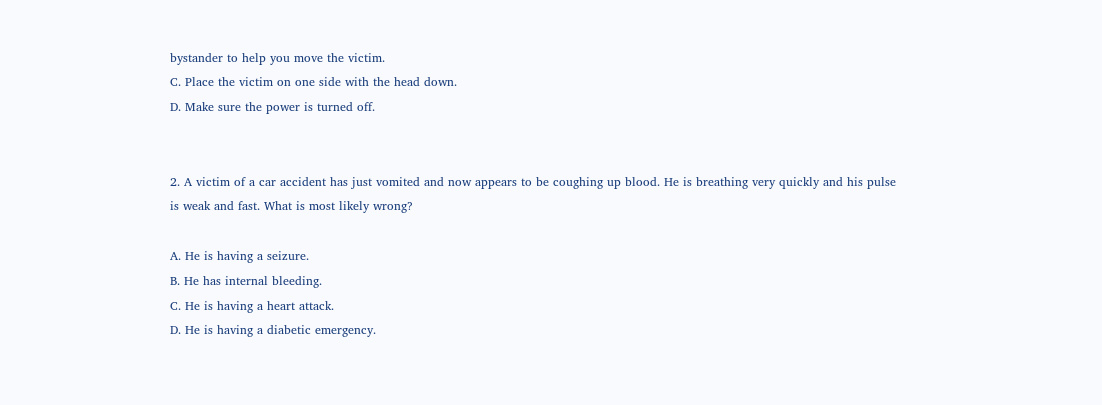bystander to help you move the victim.
C. Place the victim on one side with the head down.
D. Make sure the power is turned off.


2. A victim of a car accident has just vomited and now appears to be coughing up blood. He is breathing very quickly and his pulse is weak and fast. What is most likely wrong?

A. He is having a seizure.
B. He has internal bleeding.
C. He is having a heart attack.
D. He is having a diabetic emergency.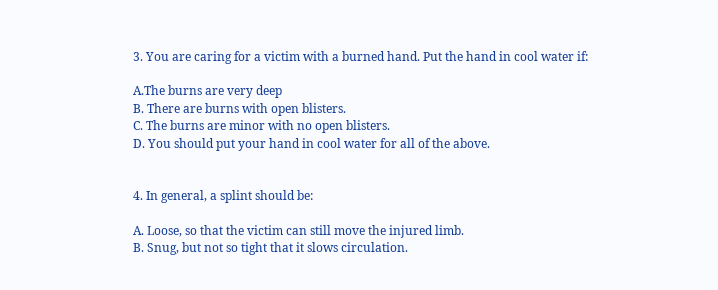3. You are caring for a victim with a burned hand. Put the hand in cool water if:

A.The burns are very deep
B. There are burns with open blisters.
C. The burns are minor with no open blisters.
D. You should put your hand in cool water for all of the above.


4. In general, a splint should be:

A. Loose, so that the victim can still move the injured limb.
B. Snug, but not so tight that it slows circulation.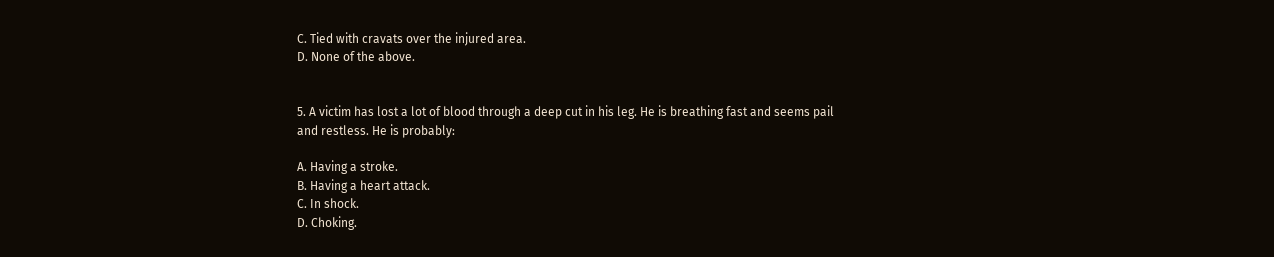C. Tied with cravats over the injured area.
D. None of the above.


5. A victim has lost a lot of blood through a deep cut in his leg. He is breathing fast and seems pail and restless. He is probably:

A. Having a stroke.
B. Having a heart attack.
C. In shock.
D. Choking.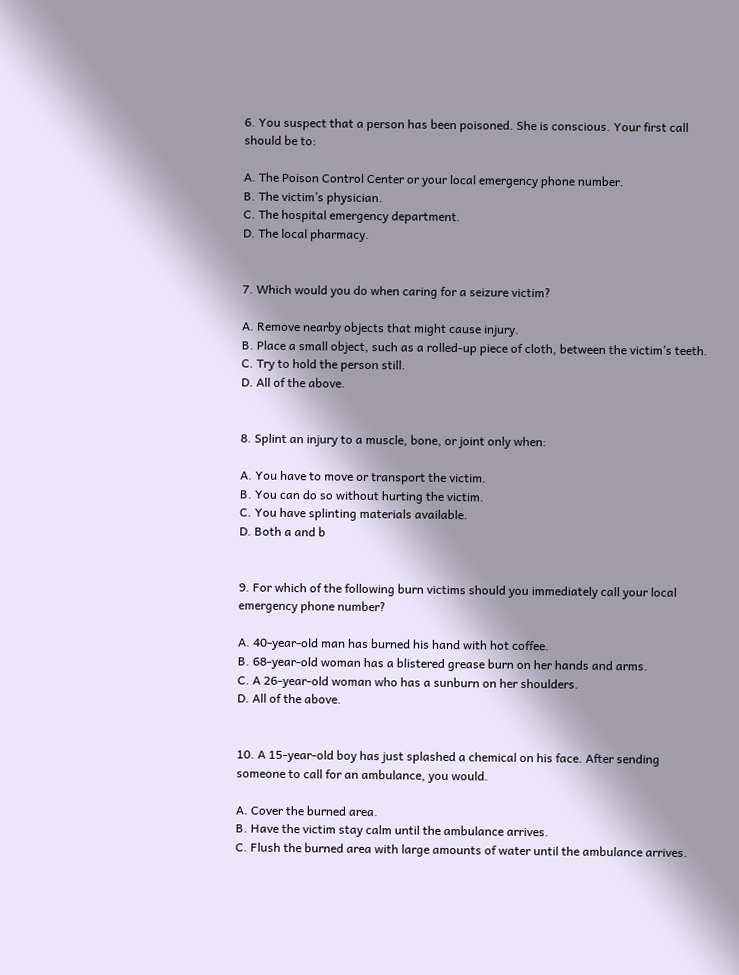6. You suspect that a person has been poisoned. She is conscious. Your first call should be to:

A. The Poison Control Center or your local emergency phone number.
B. The victim’s physician.
C. The hospital emergency department.
D. The local pharmacy.


7. Which would you do when caring for a seizure victim?

A. Remove nearby objects that might cause injury.
B. Place a small object, such as a rolled-up piece of cloth, between the victim’s teeth.
C. Try to hold the person still.
D. All of the above.


8. Splint an injury to a muscle, bone, or joint only when:

A. You have to move or transport the victim.
B. You can do so without hurting the victim.
C. You have splinting materials available.
D. Both a and b


9. For which of the following burn victims should you immediately call your local emergency phone number?

A. 40-year-old man has burned his hand with hot coffee.
B. 68-year-old woman has a blistered grease burn on her hands and arms.
C. A 26-year-old woman who has a sunburn on her shoulders.
D. All of the above.


10. A 15-year-old boy has just splashed a chemical on his face. After sending someone to call for an ambulance, you would.

A. Cover the burned area.
B. Have the victim stay calm until the ambulance arrives.
C. Flush the burned area with large amounts of water until the ambulance arrives.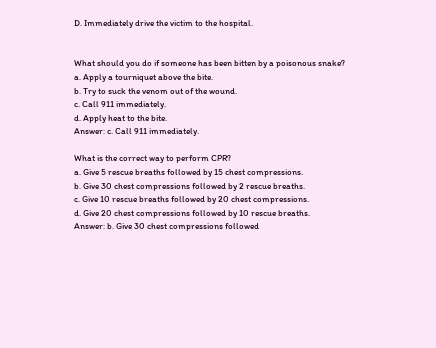D. Immediately drive the victim to the hospital.


What should you do if someone has been bitten by a poisonous snake?
a. Apply a tourniquet above the bite.
b. Try to suck the venom out of the wound.
c. Call 911 immediately.
d. Apply heat to the bite.
Answer: c. Call 911 immediately.

What is the correct way to perform CPR?
a. Give 5 rescue breaths followed by 15 chest compressions.
b. Give 30 chest compressions followed by 2 rescue breaths.
c. Give 10 rescue breaths followed by 20 chest compressions.
d. Give 20 chest compressions followed by 10 rescue breaths.
Answer: b. Give 30 chest compressions followed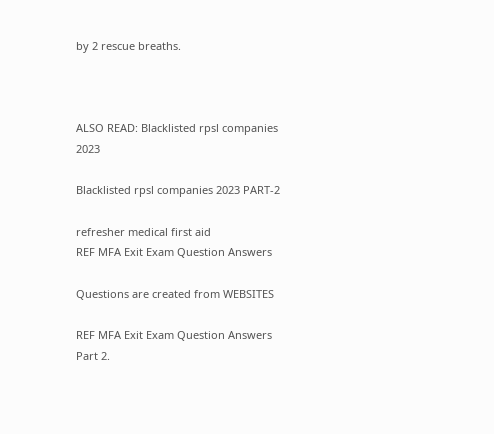by 2 rescue breaths.



ALSO READ: Blacklisted rpsl companies 2023

Blacklisted rpsl companies 2023 PART-2

refresher medical first aid
REF MFA Exit Exam Question Answers

Questions are created from WEBSITES

REF MFA Exit Exam Question Answers Part 2.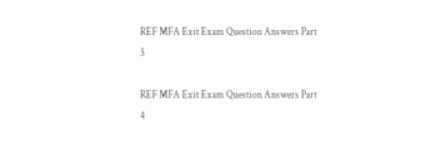REF MFA Exit Exam Question Answers Part 3

REF MFA Exit Exam Question Answers Part 4